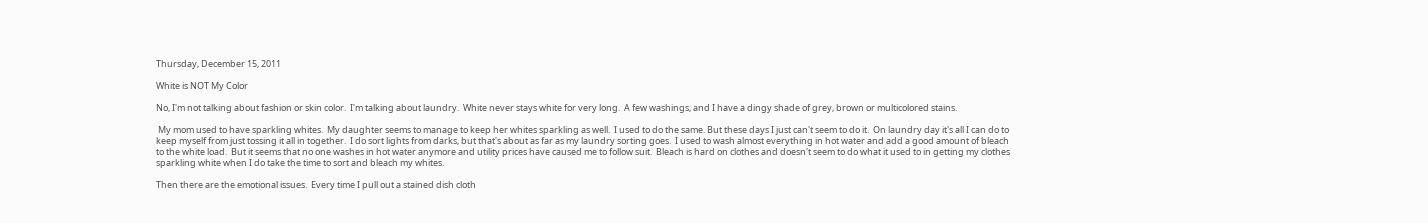Thursday, December 15, 2011

White is NOT My Color

No, I'm not talking about fashion or skin color.  I'm talking about laundry.  White never stays white for very long.  A few washings, and I have a dingy shade of grey, brown or multicolored stains.

 My mom used to have sparkling whites.  My daughter seems to manage to keep her whites sparkling as well.  I used to do the same. But these days I just can't seem to do it.  On laundry day it's all I can do to keep myself from just tossing it all in together.  I do sort lights from darks, but that's about as far as my laundry sorting goes.  I used to wash almost everything in hot water and add a good amount of bleach to the white load.  But it seems that no one washes in hot water anymore and utility prices have caused me to follow suit.  Bleach is hard on clothes and doesn't seem to do what it used to in getting my clothes sparkling white when I do take the time to sort and bleach my whites.

Then there are the emotional issues.  Every time I pull out a stained dish cloth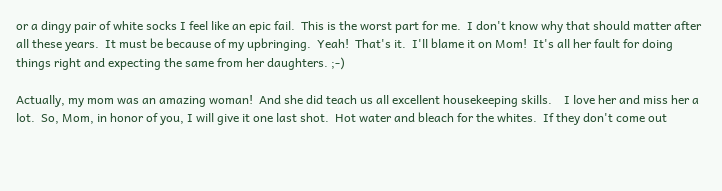or a dingy pair of white socks I feel like an epic fail.  This is the worst part for me.  I don't know why that should matter after all these years.  It must be because of my upbringing.  Yeah!  That's it.  I'll blame it on Mom!  It's all her fault for doing things right and expecting the same from her daughters. ;-)

Actually, my mom was an amazing woman!  And she did teach us all excellent housekeeping skills.    I love her and miss her a lot.  So, Mom, in honor of you, I will give it one last shot.  Hot water and bleach for the whites.  If they don't come out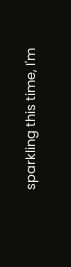sparkling this time, I'm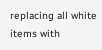replacing all white items with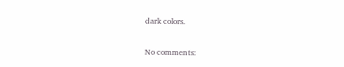dark colors.


No comments: